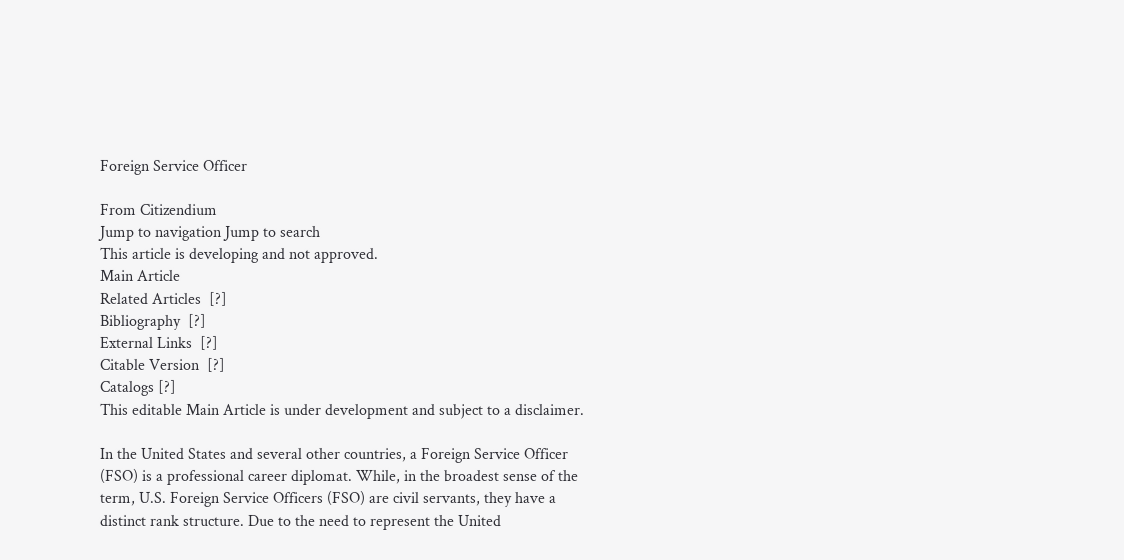Foreign Service Officer

From Citizendium
Jump to navigation Jump to search
This article is developing and not approved.
Main Article
Related Articles  [?]
Bibliography  [?]
External Links  [?]
Citable Version  [?]
Catalogs [?]
This editable Main Article is under development and subject to a disclaimer.

In the United States and several other countries, a Foreign Service Officer (FSO) is a professional career diplomat. While, in the broadest sense of the term, U.S. Foreign Service Officers (FSO) are civil servants, they have a distinct rank structure. Due to the need to represent the United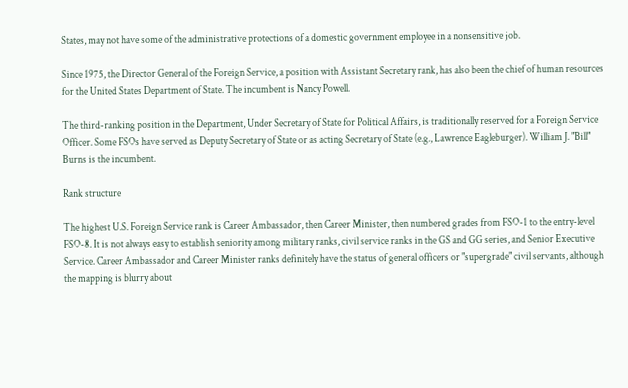States, may not have some of the administrative protections of a domestic government employee in a nonsensitive job.

Since 1975, the Director General of the Foreign Service, a position with Assistant Secretary rank, has also been the chief of human resources for the United States Department of State. The incumbent is Nancy Powell.

The third-ranking position in the Department, Under Secretary of State for Political Affairs, is traditionally reserved for a Foreign Service Officer. Some FSOs have served as Deputy Secretary of State or as acting Secretary of State (e.g., Lawrence Eagleburger). William J. "Bill" Burns is the incumbent.

Rank structure

The highest U.S. Foreign Service rank is Career Ambassador, then Career Minister, then numbered grades from FSO-1 to the entry-level FSO-8. It is not always easy to establish seniority among military ranks, civil service ranks in the GS and GG series, and Senior Executive Service. Career Ambassador and Career Minister ranks definitely have the status of general officers or "supergrade" civil servants, although the mapping is blurry about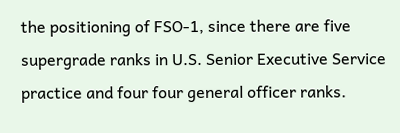the positioning of FSO-1, since there are five supergrade ranks in U.S. Senior Executive Service practice and four four general officer ranks.